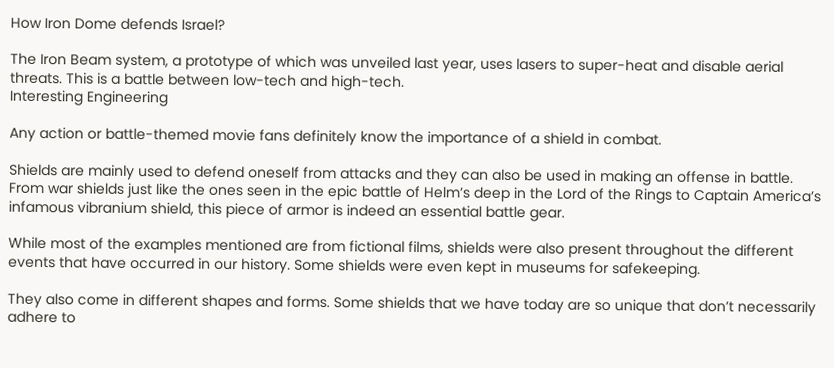How Iron Dome defends Israel?

The Iron Beam system, a prototype of which was unveiled last year, uses lasers to super-heat and disable aerial threats. This is a battle between low-tech and high-tech.
Interesting Engineering

Any action or battle-themed movie fans definitely know the importance of a shield in combat.

Shields are mainly used to defend oneself from attacks and they can also be used in making an offense in battle. From war shields just like the ones seen in the epic battle of Helm’s deep in the Lord of the Rings to Captain America’s infamous vibranium shield, this piece of armor is indeed an essential battle gear.

While most of the examples mentioned are from fictional films, shields were also present throughout the different events that have occurred in our history. Some shields were even kept in museums for safekeeping.

They also come in different shapes and forms. Some shields that we have today are so unique that don’t necessarily adhere to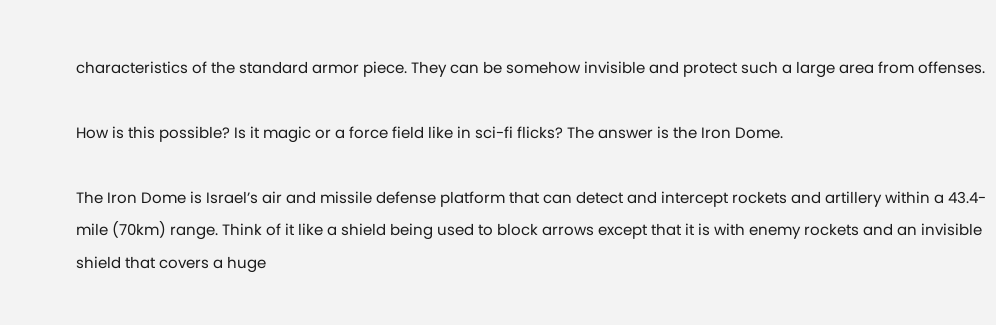characteristics of the standard armor piece. They can be somehow invisible and protect such a large area from offenses.

How is this possible? Is it magic or a force field like in sci-fi flicks? The answer is the Iron Dome.

The Iron Dome is Israel’s air and missile defense platform that can detect and intercept rockets and artillery within a 43.4-mile (70km) range. Think of it like a shield being used to block arrows except that it is with enemy rockets and an invisible shield that covers a huge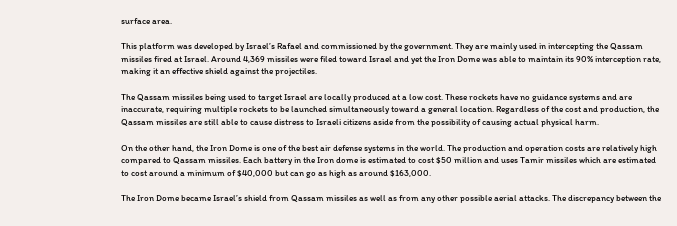surface area.

This platform was developed by Israel’s Rafael and commissioned by the government. They are mainly used in intercepting the Qassam missiles fired at Israel. Around 4,369 missiles were filed toward Israel and yet the Iron Dome was able to maintain its 90% interception rate, making it an effective shield against the projectiles.

The Qassam missiles being used to target Israel are locally produced at a low cost. These rockets have no guidance systems and are inaccurate, requiring multiple rockets to be launched simultaneously toward a general location. Regardless of the cost and production, the Qassam missiles are still able to cause distress to Israeli citizens aside from the possibility of causing actual physical harm.

On the other hand, the Iron Dome is one of the best air defense systems in the world. The production and operation costs are relatively high compared to Qassam missiles. Each battery in the Iron dome is estimated to cost $50 million and uses Tamir missiles which are estimated to cost around a minimum of $40,000 but can go as high as around $163,000.

The Iron Dome became Israel’s shield from Qassam missiles as well as from any other possible aerial attacks. The discrepancy between the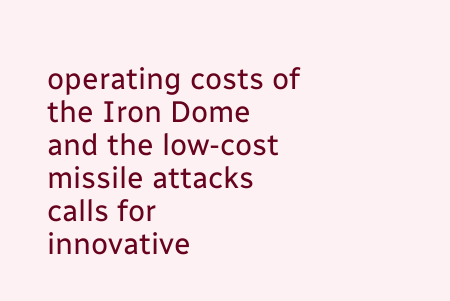operating costs of the Iron Dome and the low-cost missile attacks calls for innovative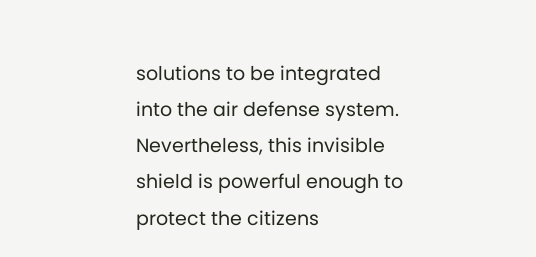solutions to be integrated into the air defense system. Nevertheless, this invisible shield is powerful enough to protect the citizens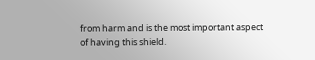from harm and is the most important aspect of having this shield.